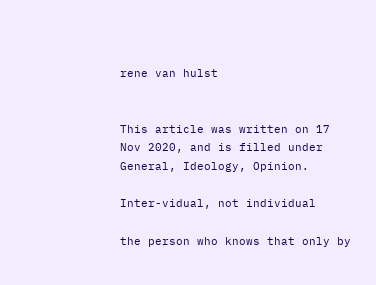rene van hulst


This article was written on 17 Nov 2020, and is filled under General, Ideology, Opinion.

Inter-vidual, not individual

the person who knows that only by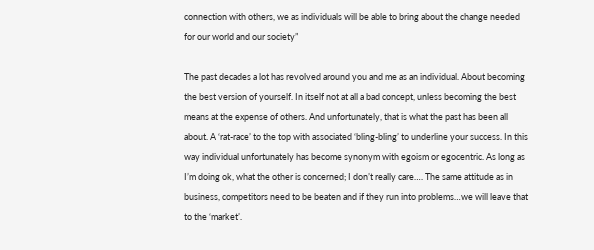connection with others, we as individuals will be able to bring about the change needed for our world and our society”

The past decades a lot has revolved around you and me as an individual. About becoming the best version of yourself. In itself not at all a bad concept, unless becoming the best means at the expense of others. And unfortunately, that is what the past has been all about. A ‘rat-race’ to the top with associated ‘bling-bling’ to underline your success. In this way individual unfortunately has become synonym with egoism or egocentric. As long as I’m doing ok, what the other is concerned; I don’t really care…. The same attitude as in business, competitors need to be beaten and if they run into problems…we will leave that to the ‘market’.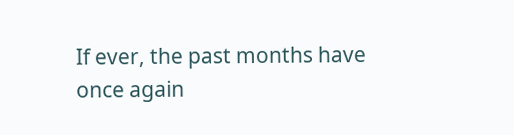If ever, the past months have once again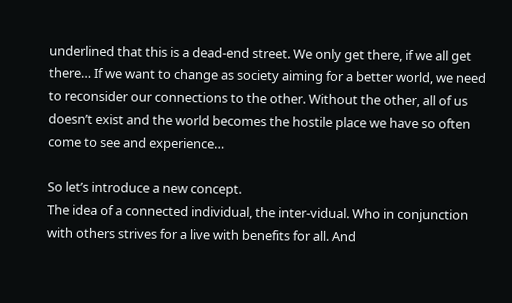underlined that this is a dead-end street. We only get there, if we all get there… If we want to change as society aiming for a better world, we need to reconsider our connections to the other. Without the other, all of us doesn’t exist and the world becomes the hostile place we have so often come to see and experience…

So let’s introduce a new concept.
The idea of a connected individual, the inter-vidual. Who in conjunction with others strives for a live with benefits for all. And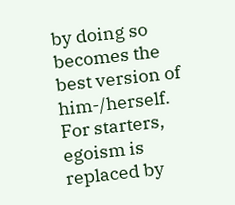by doing so becomes the best version of him-/herself. For starters, egoism is replaced by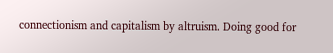connectionism and capitalism by altruism. Doing good for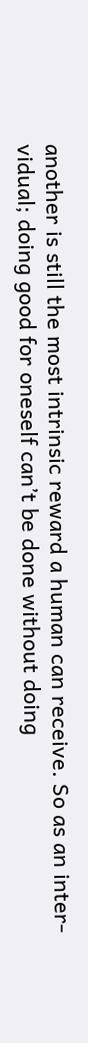another is still the most intrinsic reward a human can receive. So as an inter-vidual; doing good for oneself can’t be done without doing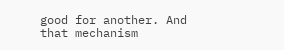good for another. And that mechanism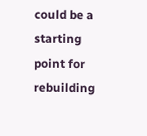could be a starting point for rebuilding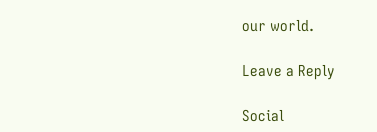our world.

Leave a Reply

Social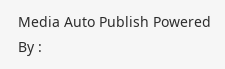Media Auto Publish Powered By :